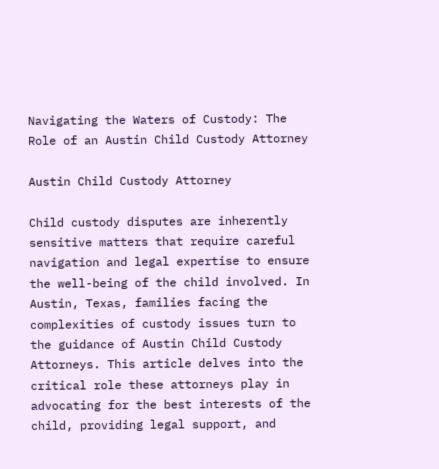Navigating the Waters of Custody: The Role of an Austin Child Custody Attorney

Austin Child Custody Attorney

Child custody disputes are inherently sensitive matters that require careful navigation and legal expertise to ensure the well-being of the child involved. In Austin, Texas, families facing the complexities of custody issues turn to the guidance of Austin Child Custody Attorneys. This article delves into the critical role these attorneys play in advocating for the best interests of the child, providing legal support, and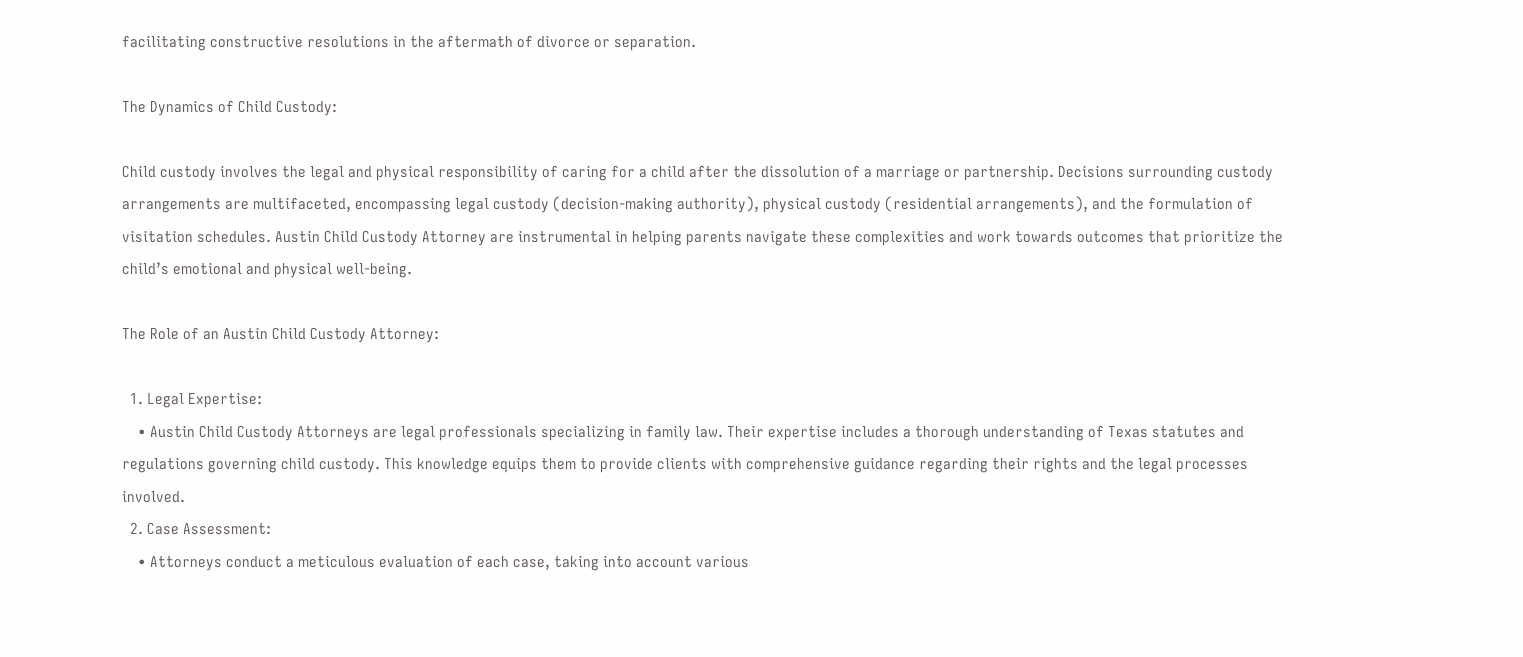facilitating constructive resolutions in the aftermath of divorce or separation.

The Dynamics of Child Custody:

Child custody involves the legal and physical responsibility of caring for a child after the dissolution of a marriage or partnership. Decisions surrounding custody arrangements are multifaceted, encompassing legal custody (decision-making authority), physical custody (residential arrangements), and the formulation of visitation schedules. Austin Child Custody Attorney are instrumental in helping parents navigate these complexities and work towards outcomes that prioritize the child’s emotional and physical well-being.

The Role of an Austin Child Custody Attorney:

  1. Legal Expertise:
    • Austin Child Custody Attorneys are legal professionals specializing in family law. Their expertise includes a thorough understanding of Texas statutes and regulations governing child custody. This knowledge equips them to provide clients with comprehensive guidance regarding their rights and the legal processes involved.
  2. Case Assessment:
    • Attorneys conduct a meticulous evaluation of each case, taking into account various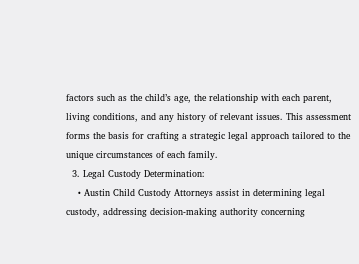factors such as the child’s age, the relationship with each parent, living conditions, and any history of relevant issues. This assessment forms the basis for crafting a strategic legal approach tailored to the unique circumstances of each family.
  3. Legal Custody Determination:
    • Austin Child Custody Attorneys assist in determining legal custody, addressing decision-making authority concerning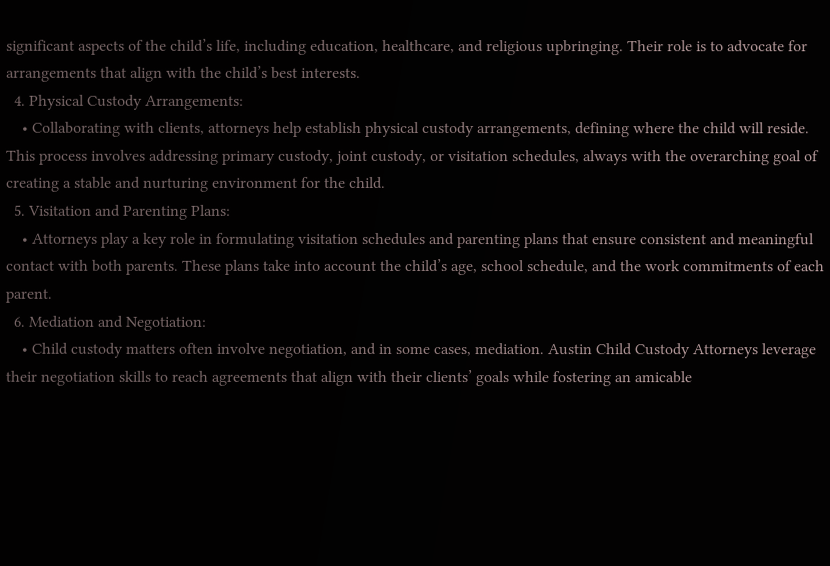significant aspects of the child’s life, including education, healthcare, and religious upbringing. Their role is to advocate for arrangements that align with the child’s best interests.
  4. Physical Custody Arrangements:
    • Collaborating with clients, attorneys help establish physical custody arrangements, defining where the child will reside. This process involves addressing primary custody, joint custody, or visitation schedules, always with the overarching goal of creating a stable and nurturing environment for the child.
  5. Visitation and Parenting Plans:
    • Attorneys play a key role in formulating visitation schedules and parenting plans that ensure consistent and meaningful contact with both parents. These plans take into account the child’s age, school schedule, and the work commitments of each parent.
  6. Mediation and Negotiation:
    • Child custody matters often involve negotiation, and in some cases, mediation. Austin Child Custody Attorneys leverage their negotiation skills to reach agreements that align with their clients’ goals while fostering an amicable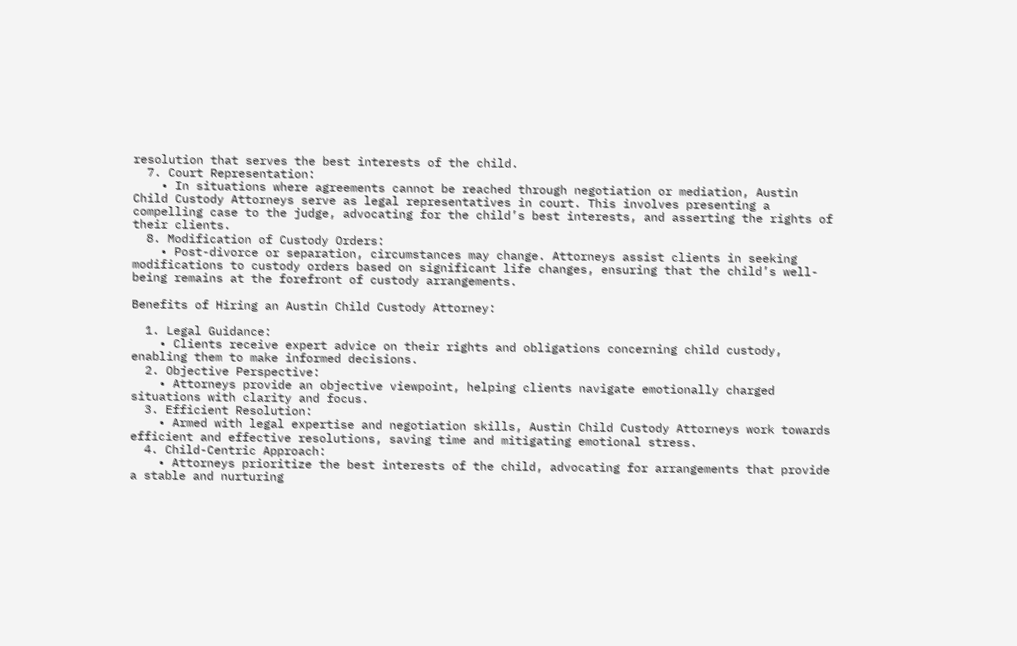resolution that serves the best interests of the child.
  7. Court Representation:
    • In situations where agreements cannot be reached through negotiation or mediation, Austin Child Custody Attorneys serve as legal representatives in court. This involves presenting a compelling case to the judge, advocating for the child’s best interests, and asserting the rights of their clients.
  8. Modification of Custody Orders:
    • Post-divorce or separation, circumstances may change. Attorneys assist clients in seeking modifications to custody orders based on significant life changes, ensuring that the child’s well-being remains at the forefront of custody arrangements.

Benefits of Hiring an Austin Child Custody Attorney:

  1. Legal Guidance:
    • Clients receive expert advice on their rights and obligations concerning child custody, enabling them to make informed decisions.
  2. Objective Perspective:
    • Attorneys provide an objective viewpoint, helping clients navigate emotionally charged situations with clarity and focus.
  3. Efficient Resolution:
    • Armed with legal expertise and negotiation skills, Austin Child Custody Attorneys work towards efficient and effective resolutions, saving time and mitigating emotional stress.
  4. Child-Centric Approach:
    • Attorneys prioritize the best interests of the child, advocating for arrangements that provide a stable and nurturing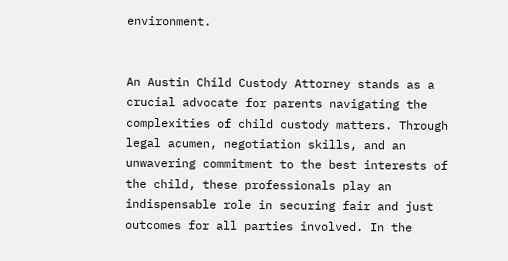environment.


An Austin Child Custody Attorney stands as a crucial advocate for parents navigating the complexities of child custody matters. Through legal acumen, negotiation skills, and an unwavering commitment to the best interests of the child, these professionals play an indispensable role in securing fair and just outcomes for all parties involved. In the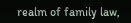realm of family law,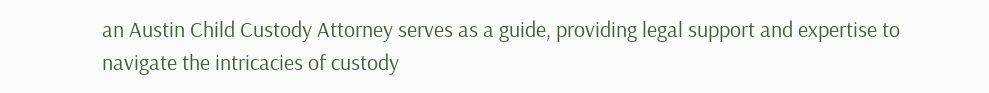an Austin Child Custody Attorney serves as a guide, providing legal support and expertise to navigate the intricacies of custody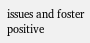issues and foster positive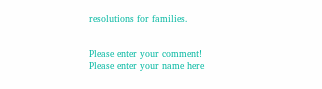resolutions for families.


Please enter your comment!
Please enter your name here